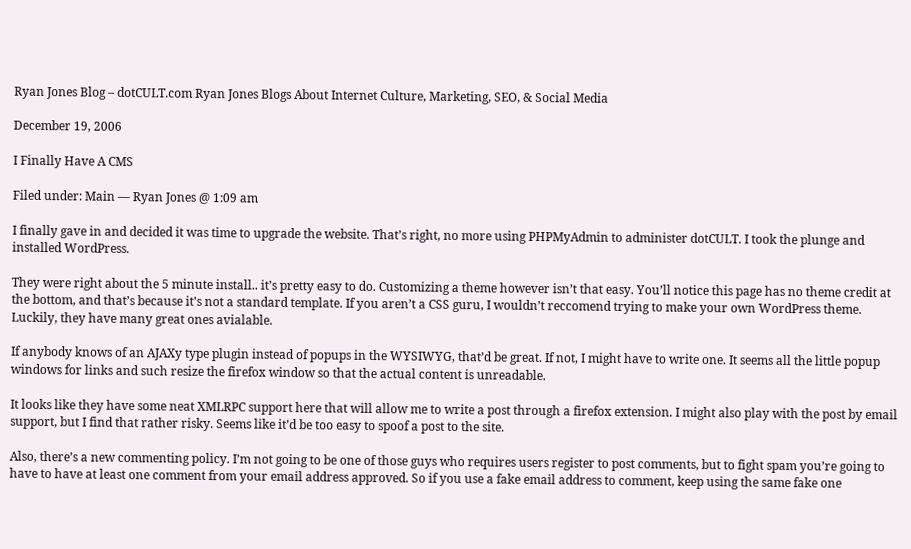Ryan Jones Blog – dotCULT.com Ryan Jones Blogs About Internet Culture, Marketing, SEO, & Social Media

December 19, 2006

I Finally Have A CMS

Filed under: Main — Ryan Jones @ 1:09 am

I finally gave in and decided it was time to upgrade the website. That’s right, no more using PHPMyAdmin to administer dotCULT. I took the plunge and installed WordPress.

They were right about the 5 minute install.. it’s pretty easy to do. Customizing a theme however isn’t that easy. You’ll notice this page has no theme credit at the bottom, and that’s because it’s not a standard template. If you aren’t a CSS guru, I wouldn’t reccomend trying to make your own WordPress theme. Luckily, they have many great ones avialable.

If anybody knows of an AJAXy type plugin instead of popups in the WYSIWYG, that’d be great. If not, I might have to write one. It seems all the little popup windows for links and such resize the firefox window so that the actual content is unreadable.

It looks like they have some neat XMLRPC support here that will allow me to write a post through a firefox extension. I might also play with the post by email support, but I find that rather risky. Seems like it’d be too easy to spoof a post to the site.

Also, there’s a new commenting policy. I’m not going to be one of those guys who requires users register to post comments, but to fight spam you’re going to have to have at least one comment from your email address approved. So if you use a fake email address to comment, keep using the same fake one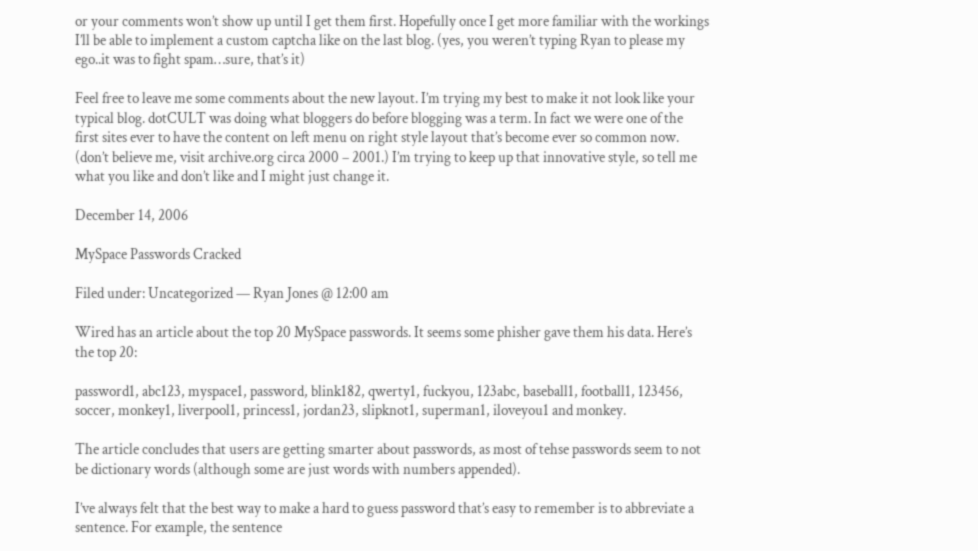or your comments won’t show up until I get them first. Hopefully once I get more familiar with the workings I’ll be able to implement a custom captcha like on the last blog. (yes, you weren’t typing Ryan to please my ego..it was to fight spam…sure, that’s it)

Feel free to leave me some comments about the new layout. I’m trying my best to make it not look like your typical blog. dotCULT was doing what bloggers do before blogging was a term. In fact we were one of the first sites ever to have the content on left menu on right style layout that’s become ever so common now. (don’t believe me, visit archive.org circa 2000 – 2001.) I’m trying to keep up that innovative style, so tell me what you like and don’t like and I might just change it.

December 14, 2006

MySpace Passwords Cracked

Filed under: Uncategorized — Ryan Jones @ 12:00 am

Wired has an article about the top 20 MySpace passwords. It seems some phisher gave them his data. Here’s the top 20:

password1, abc123, myspace1, password, blink182, qwerty1, fuckyou, 123abc, baseball1, football1, 123456, soccer, monkey1, liverpool1, princess1, jordan23, slipknot1, superman1, iloveyou1 and monkey.

The article concludes that users are getting smarter about passwords, as most of tehse passwords seem to not be dictionary words (although some are just words with numbers appended).

I’ve always felt that the best way to make a hard to guess password that’s easy to remember is to abbreviate a sentence. For example, the sentence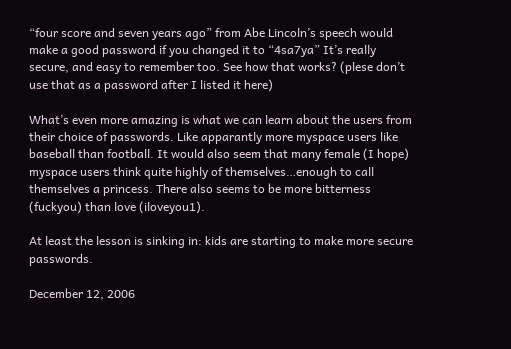“four score and seven years ago” from Abe Lincoln’s speech would make a good password if you changed it to “4sa7ya” It’s really secure, and easy to remember too. See how that works? (plese don’t use that as a password after I listed it here)

What’s even more amazing is what we can learn about the users from their choice of passwords. Like apparantly more myspace users like baseball than football. It would also seem that many female (I hope) myspace users think quite highly of themselves…enough to call themselves a princess. There also seems to be more bitterness (fuckyou) than love (iloveyou1).

At least the lesson is sinking in: kids are starting to make more secure passwords.

December 12, 2006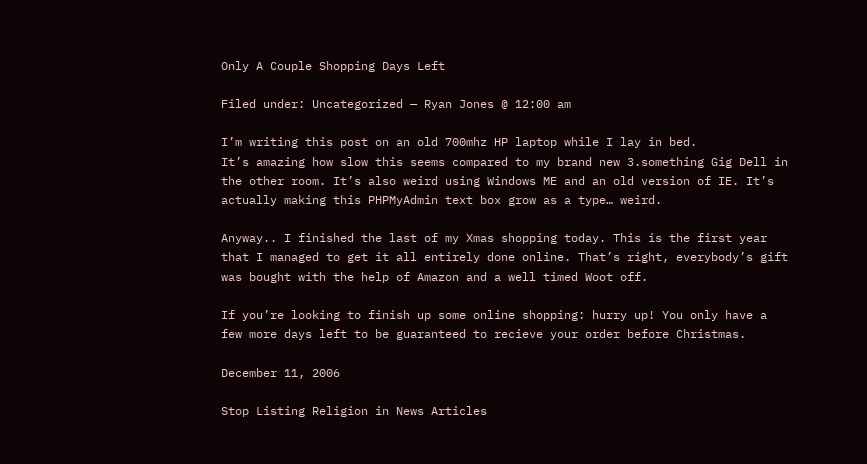Only A Couple Shopping Days Left

Filed under: Uncategorized — Ryan Jones @ 12:00 am

I’m writing this post on an old 700mhz HP laptop while I lay in bed.
It’s amazing how slow this seems compared to my brand new 3.something Gig Dell in the other room. It’s also weird using Windows ME and an old version of IE. It’s actually making this PHPMyAdmin text box grow as a type… weird.

Anyway.. I finished the last of my Xmas shopping today. This is the first year that I managed to get it all entirely done online. That’s right, everybody’s gift was bought with the help of Amazon and a well timed Woot off.

If you’re looking to finish up some online shopping: hurry up! You only have a few more days left to be guaranteed to recieve your order before Christmas.

December 11, 2006

Stop Listing Religion in News Articles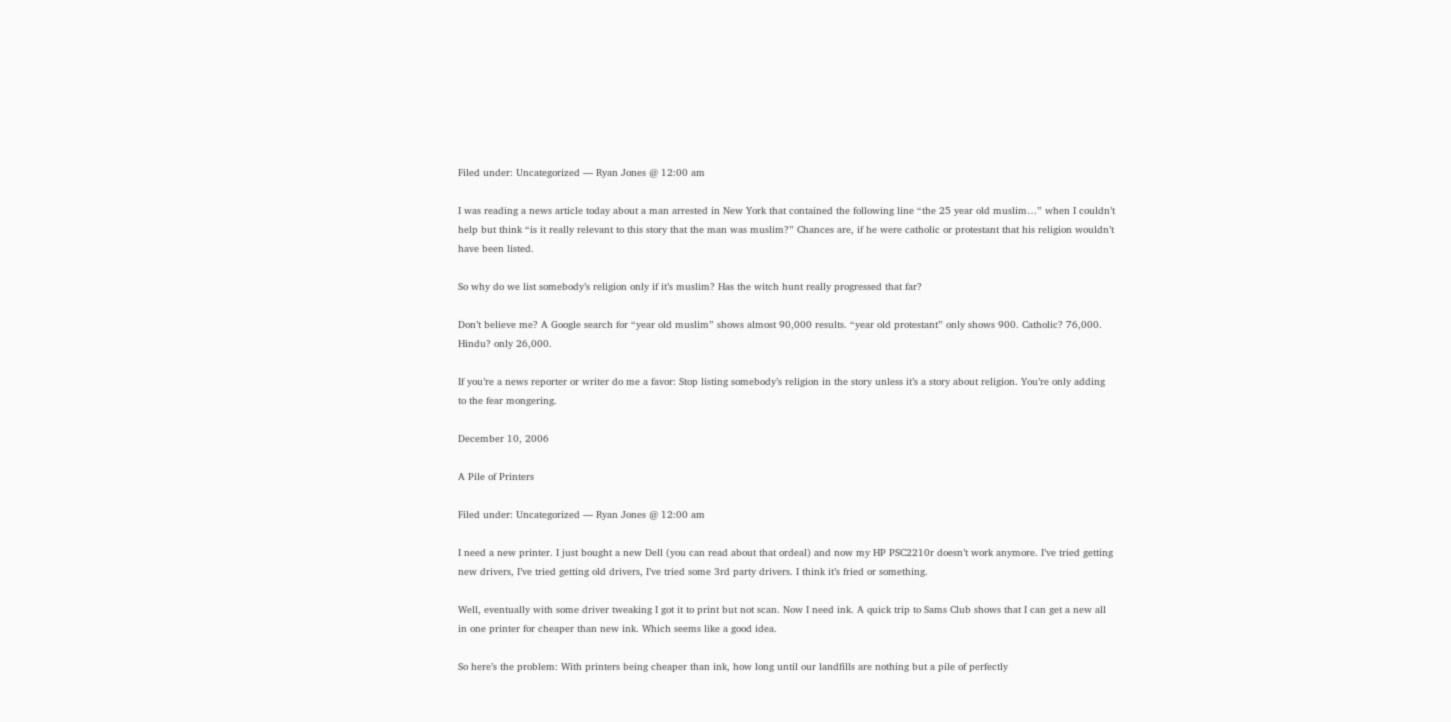Filed under: Uncategorized — Ryan Jones @ 12:00 am

I was reading a news article today about a man arrested in New York that contained the following line “the 25 year old muslim…” when I couldn’t help but think “is it really relevant to this story that the man was muslim?” Chances are, if he were catholic or protestant that his religion wouldn’t have been listed.

So why do we list somebody’s religion only if it’s muslim? Has the witch hunt really progressed that far?

Don’t believe me? A Google search for “year old muslim” shows almost 90,000 results. “year old protestant” only shows 900. Catholic? 76,000. Hindu? only 26,000.

If you’re a news reporter or writer do me a favor: Stop listing somebody’s religion in the story unless it’s a story about religion. You’re only adding to the fear mongering.

December 10, 2006

A Pile of Printers

Filed under: Uncategorized — Ryan Jones @ 12:00 am

I need a new printer. I just bought a new Dell (you can read about that ordeal) and now my HP PSC2210r doesn’t work anymore. I’ve tried getting new drivers, I’ve tried getting old drivers, I’ve tried some 3rd party drivers. I think it’s fried or something.

Well, eventually with some driver tweaking I got it to print but not scan. Now I need ink. A quick trip to Sams Club shows that I can get a new all in one printer for cheaper than new ink. Which seems like a good idea.

So here’s the problem: With printers being cheaper than ink, how long until our landfills are nothing but a pile of perfectly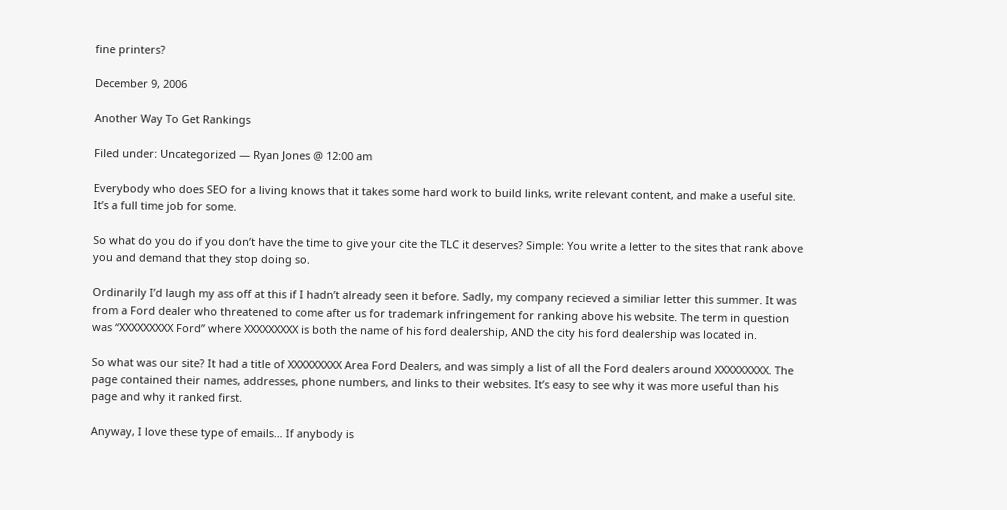fine printers?

December 9, 2006

Another Way To Get Rankings

Filed under: Uncategorized — Ryan Jones @ 12:00 am

Everybody who does SEO for a living knows that it takes some hard work to build links, write relevant content, and make a useful site. It’s a full time job for some.

So what do you do if you don’t have the time to give your cite the TLC it deserves? Simple: You write a letter to the sites that rank above you and demand that they stop doing so.

Ordinarily I’d laugh my ass off at this if I hadn’t already seen it before. Sadly, my company recieved a similiar letter this summer. It was from a Ford dealer who threatened to come after us for trademark infringement for ranking above his website. The term in question was “XXXXXXXXX Ford” where XXXXXXXXX is both the name of his ford dealership, AND the city his ford dealership was located in.

So what was our site? It had a title of XXXXXXXXX Area Ford Dealers, and was simply a list of all the Ford dealers around XXXXXXXXX. The page contained their names, addresses, phone numbers, and links to their websites. It’s easy to see why it was more useful than his page and why it ranked first.

Anyway, I love these type of emails… If anybody is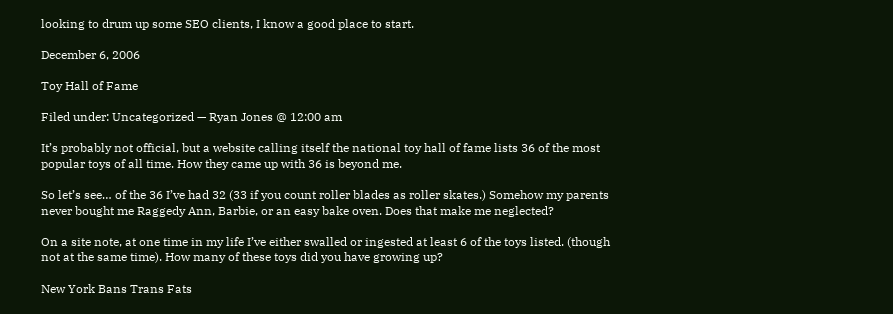looking to drum up some SEO clients, I know a good place to start.

December 6, 2006

Toy Hall of Fame

Filed under: Uncategorized — Ryan Jones @ 12:00 am

It’s probably not official, but a website calling itself the national toy hall of fame lists 36 of the most popular toys of all time. How they came up with 36 is beyond me.

So let’s see… of the 36 I’ve had 32 (33 if you count roller blades as roller skates.) Somehow my parents never bought me Raggedy Ann, Barbie, or an easy bake oven. Does that make me neglected?

On a site note, at one time in my life I’ve either swalled or ingested at least 6 of the toys listed. (though not at the same time). How many of these toys did you have growing up?

New York Bans Trans Fats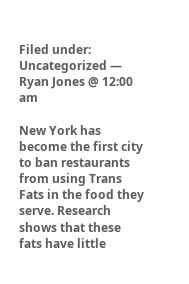Filed under: Uncategorized — Ryan Jones @ 12:00 am

New York has become the first city to ban restaurants from using Trans Fats in the food they serve. Research shows that these fats have little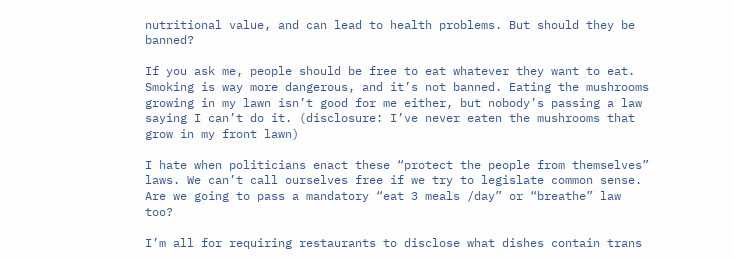nutritional value, and can lead to health problems. But should they be banned?

If you ask me, people should be free to eat whatever they want to eat. Smoking is way more dangerous, and it’s not banned. Eating the mushrooms growing in my lawn isn’t good for me either, but nobody’s passing a law saying I can’t do it. (disclosure: I’ve never eaten the mushrooms that grow in my front lawn)

I hate when politicians enact these “protect the people from themselves” laws. We can’t call ourselves free if we try to legislate common sense. Are we going to pass a mandatory “eat 3 meals /day” or “breathe” law too?

I’m all for requiring restaurants to disclose what dishes contain trans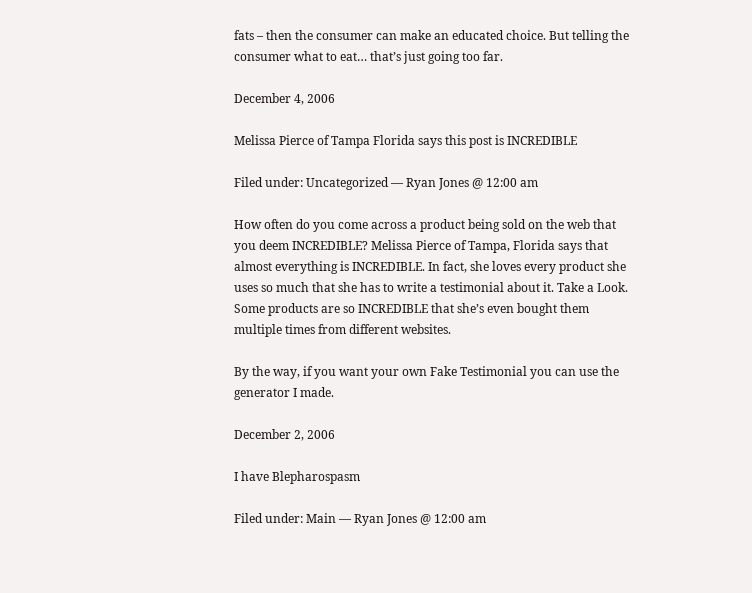fats – then the consumer can make an educated choice. But telling the consumer what to eat… that’s just going too far.

December 4, 2006

Melissa Pierce of Tampa Florida says this post is INCREDIBLE

Filed under: Uncategorized — Ryan Jones @ 12:00 am

How often do you come across a product being sold on the web that you deem INCREDIBLE? Melissa Pierce of Tampa, Florida says that almost everything is INCREDIBLE. In fact, she loves every product she uses so much that she has to write a testimonial about it. Take a Look. Some products are so INCREDIBLE that she’s even bought them multiple times from different websites.

By the way, if you want your own Fake Testimonial you can use the generator I made.

December 2, 2006

I have Blepharospasm

Filed under: Main — Ryan Jones @ 12:00 am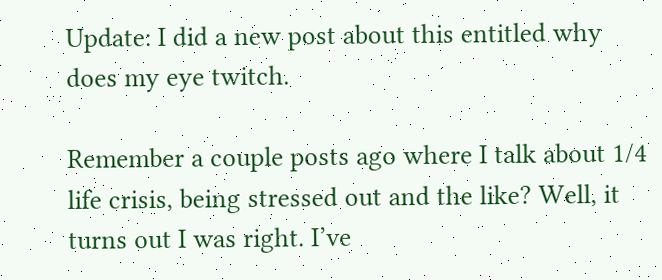Update: I did a new post about this entitled why does my eye twitch.

Remember a couple posts ago where I talk about 1/4 life crisis, being stressed out and the like? Well, it turns out I was right. I’ve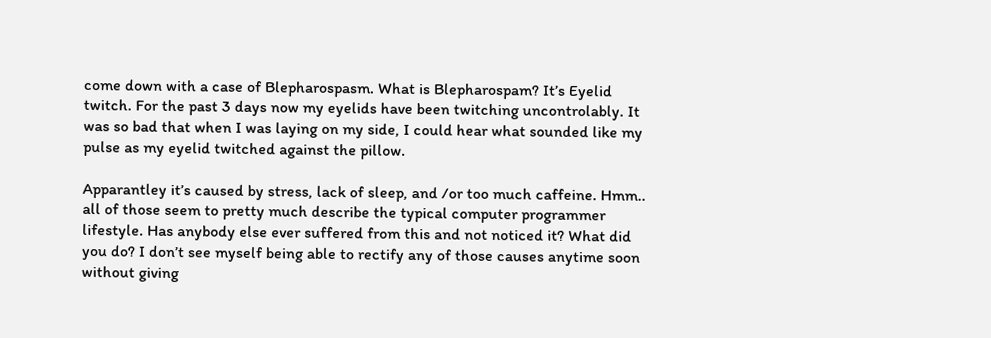come down with a case of Blepharospasm. What is Blepharospam? It’s Eyelid twitch. For the past 3 days now my eyelids have been twitching uncontrolably. It was so bad that when I was laying on my side, I could hear what sounded like my pulse as my eyelid twitched against the pillow.

Apparantley it’s caused by stress, lack of sleep, and /or too much caffeine. Hmm.. all of those seem to pretty much describe the typical computer programmer lifestyle. Has anybody else ever suffered from this and not noticed it? What did you do? I don’t see myself being able to rectify any of those causes anytime soon without giving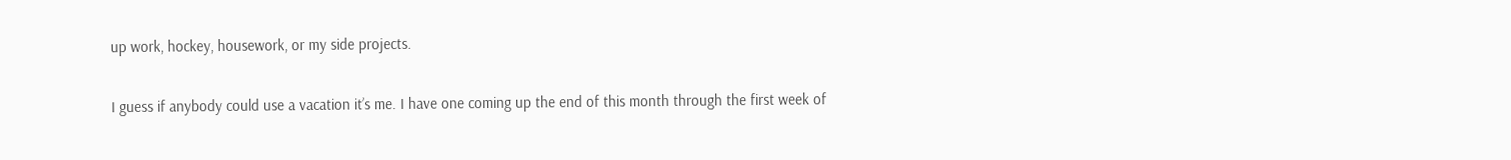up work, hockey, housework, or my side projects.

I guess if anybody could use a vacation it’s me. I have one coming up the end of this month through the first week of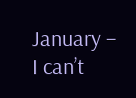January – I can’t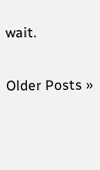wait.

Older Posts »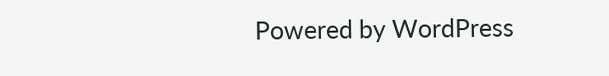Powered by WordPress